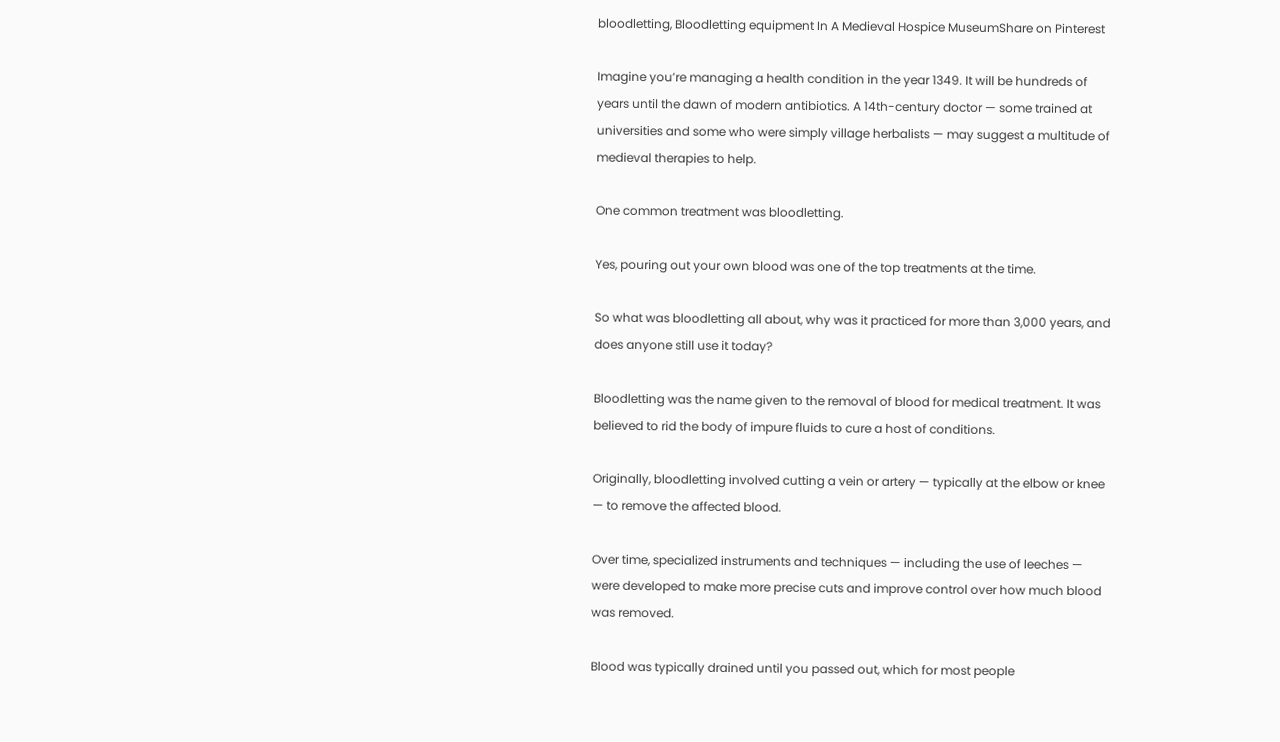bloodletting, Bloodletting equipment In A Medieval Hospice MuseumShare on Pinterest

Imagine you’re managing a health condition in the year 1349. It will be hundreds of years until the dawn of modern antibiotics. A 14th-century doctor — some trained at universities and some who were simply village herbalists — may suggest a multitude of medieval therapies to help.

One common treatment was bloodletting.

Yes, pouring out your own blood was one of the top treatments at the time.

So what was bloodletting all about, why was it practiced for more than 3,000 years, and does anyone still use it today?

Bloodletting was the name given to the removal of blood for medical treatment. It was believed to rid the body of impure fluids to cure a host of conditions.

Originally, bloodletting involved cutting a vein or artery — typically at the elbow or knee — to remove the affected blood.

Over time, specialized instruments and techniques — including the use of leeches — were developed to make more precise cuts and improve control over how much blood was removed.

Blood was typically drained until you passed out, which for most people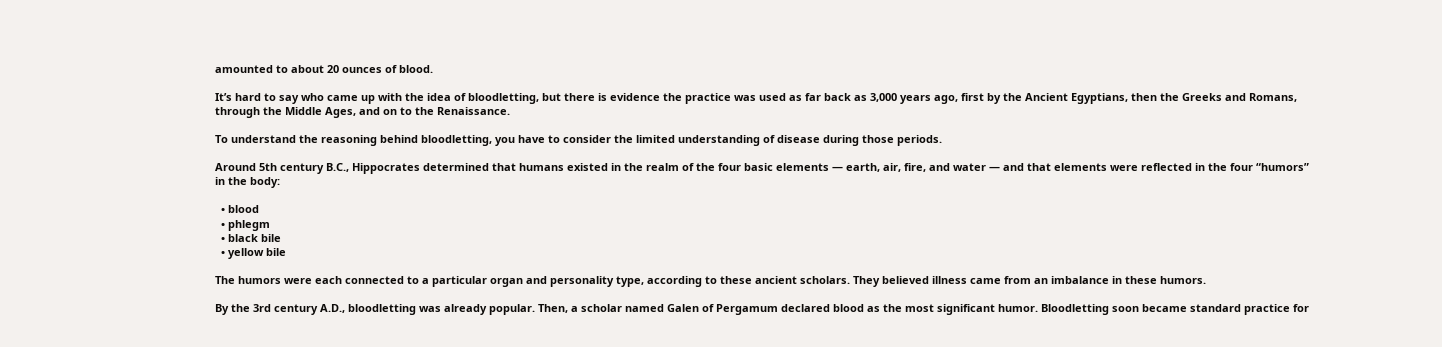amounted to about 20 ounces of blood.

It’s hard to say who came up with the idea of bloodletting, but there is evidence the practice was used as far back as 3,000 years ago, first by the Ancient Egyptians, then the Greeks and Romans, through the Middle Ages, and on to the Renaissance.

To understand the reasoning behind bloodletting, you have to consider the limited understanding of disease during those periods.

Around 5th century B.C., Hippocrates determined that humans existed in the realm of the four basic elements — earth, air, fire, and water — and that elements were reflected in the four “humors” in the body:

  • blood
  • phlegm
  • black bile
  • yellow bile

The humors were each connected to a particular organ and personality type, according to these ancient scholars. They believed illness came from an imbalance in these humors.

By the 3rd century A.D., bloodletting was already popular. Then, a scholar named Galen of Pergamum declared blood as the most significant humor. Bloodletting soon became standard practice for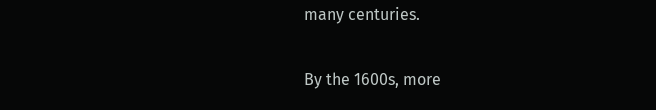many centuries.

By the 1600s, more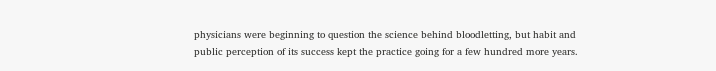physicians were beginning to question the science behind bloodletting, but habit and public perception of its success kept the practice going for a few hundred more years.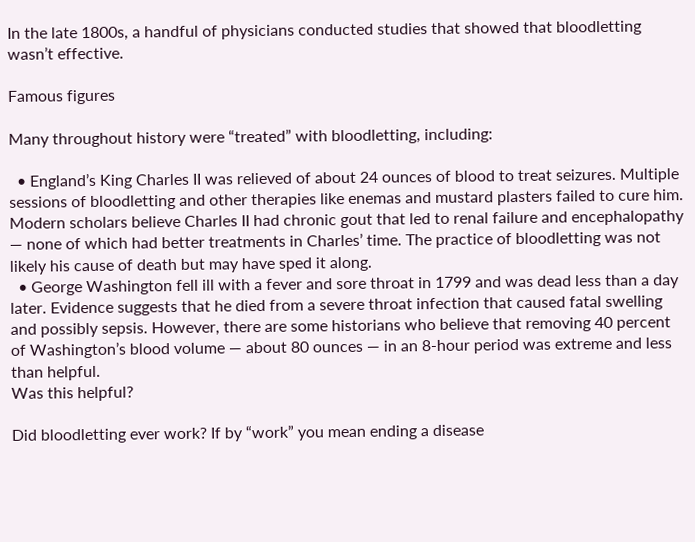In the late 1800s, a handful of physicians conducted studies that showed that bloodletting wasn’t effective.

Famous figures

Many throughout history were “treated” with bloodletting, including:

  • England’s King Charles II was relieved of about 24 ounces of blood to treat seizures. Multiple sessions of bloodletting and other therapies like enemas and mustard plasters failed to cure him. Modern scholars believe Charles II had chronic gout that led to renal failure and encephalopathy — none of which had better treatments in Charles’ time. The practice of bloodletting was not likely his cause of death but may have sped it along.
  • George Washington fell ill with a fever and sore throat in 1799 and was dead less than a day later. Evidence suggests that he died from a severe throat infection that caused fatal swelling and possibly sepsis. However, there are some historians who believe that removing 40 percent of Washington’s blood volume — about 80 ounces — in an 8-hour period was extreme and less than helpful.
Was this helpful?

Did bloodletting ever work? If by “work” you mean ending a disease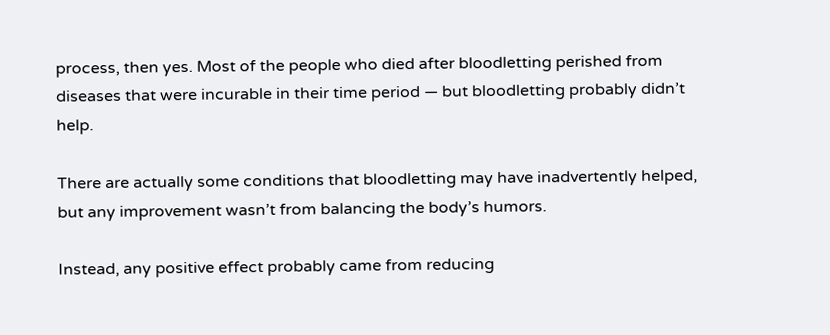process, then yes. Most of the people who died after bloodletting perished from diseases that were incurable in their time period — but bloodletting probably didn’t help.

There are actually some conditions that bloodletting may have inadvertently helped, but any improvement wasn’t from balancing the body’s humors.

Instead, any positive effect probably came from reducing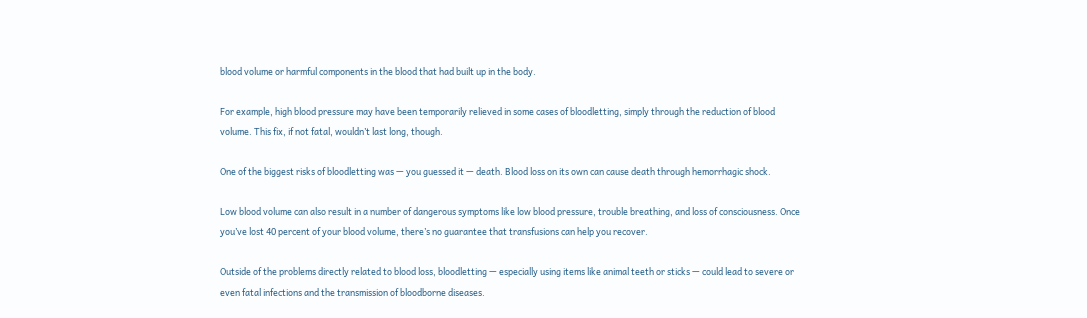blood volume or harmful components in the blood that had built up in the body.

For example, high blood pressure may have been temporarily relieved in some cases of bloodletting, simply through the reduction of blood volume. This fix, if not fatal, wouldn’t last long, though.

One of the biggest risks of bloodletting was — you guessed it — death. Blood loss on its own can cause death through hemorrhagic shock.

Low blood volume can also result in a number of dangerous symptoms like low blood pressure, trouble breathing, and loss of consciousness. Once you’ve lost 40 percent of your blood volume, there’s no guarantee that transfusions can help you recover.

Outside of the problems directly related to blood loss, bloodletting — especially using items like animal teeth or sticks — could lead to severe or even fatal infections and the transmission of bloodborne diseases.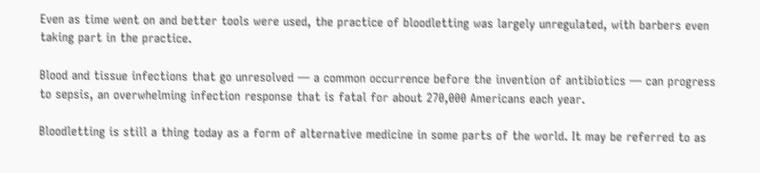Even as time went on and better tools were used, the practice of bloodletting was largely unregulated, with barbers even taking part in the practice.

Blood and tissue infections that go unresolved — a common occurrence before the invention of antibiotics — can progress to sepsis, an overwhelming infection response that is fatal for about 270,000 Americans each year.

Bloodletting is still a thing today as a form of alternative medicine in some parts of the world. It may be referred to as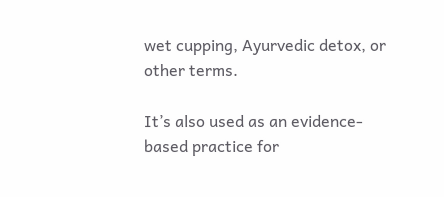wet cupping, Ayurvedic detox, or other terms.

It’s also used as an evidence-based practice for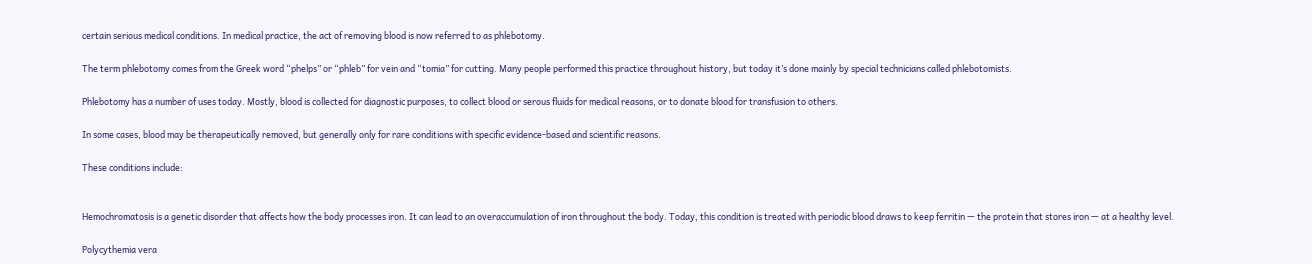certain serious medical conditions. In medical practice, the act of removing blood is now referred to as phlebotomy.

The term phlebotomy comes from the Greek word “phelps” or “phleb” for vein and “tomia” for cutting. Many people performed this practice throughout history, but today it’s done mainly by special technicians called phlebotomists.

Phlebotomy has a number of uses today. Mostly, blood is collected for diagnostic purposes, to collect blood or serous fluids for medical reasons, or to donate blood for transfusion to others.

In some cases, blood may be therapeutically removed, but generally only for rare conditions with specific evidence-based and scientific reasons.

These conditions include:


Hemochromatosis is a genetic disorder that affects how the body processes iron. It can lead to an overaccumulation of iron throughout the body. Today, this condition is treated with periodic blood draws to keep ferritin — the protein that stores iron — at a healthy level.

Polycythemia vera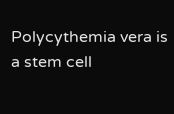Polycythemia vera is a stem cell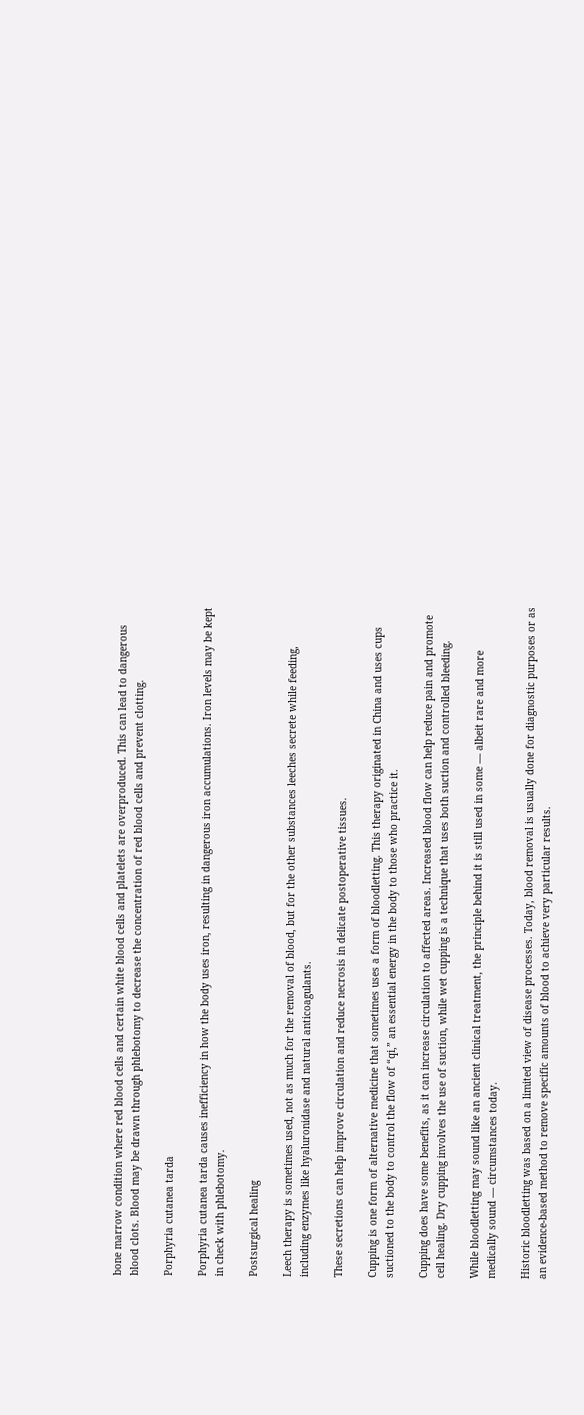bone marrow condition where red blood cells and certain white blood cells and platelets are overproduced. This can lead to dangerous blood clots. Blood may be drawn through phlebotomy to decrease the concentration of red blood cells and prevent clotting.

Porphyria cutanea tarda

Porphyria cutanea tarda causes inefficiency in how the body uses iron, resulting in dangerous iron accumulations. Iron levels may be kept in check with phlebotomy.

Postsurgical healing

Leech therapy is sometimes used, not as much for the removal of blood, but for the other substances leeches secrete while feeding, including enzymes like hyaluronidase and natural anticoagulants.

These secretions can help improve circulation and reduce necrosis in delicate postoperative tissues.

Cupping is one form of alternative medicine that sometimes uses a form of bloodletting. This therapy originated in China and uses cups suctioned to the body to control the flow of “qi,” an essential energy in the body to those who practice it.

Cupping does have some benefits, as it can increase circulation to affected areas. Increased blood flow can help reduce pain and promote cell healing. Dry cupping involves the use of suction, while wet cupping is a technique that uses both suction and controlled bleeding.

While bloodletting may sound like an ancient clinical treatment, the principle behind it is still used in some — albeit rare and more medically sound — circumstances today.

Historic bloodletting was based on a limited view of disease processes. Today, blood removal is usually done for diagnostic purposes or as an evidence-based method to remove specific amounts of blood to achieve very particular results.